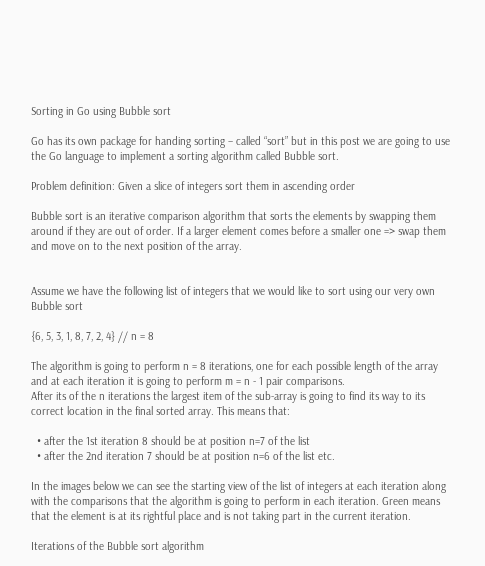Sorting in Go using Bubble sort

Go has its own package for handing sorting – called “sort” but in this post we are going to use the Go language to implement a sorting algorithm called Bubble sort.

Problem definition: Given a slice of integers sort them in ascending order

Bubble sort is an iterative comparison algorithm that sorts the elements by swapping them around if they are out of order. If a larger element comes before a smaller one => swap them and move on to the next position of the array.


Assume we have the following list of integers that we would like to sort using our very own Bubble sort

{6, 5, 3, 1, 8, 7, 2, 4} // n = 8

The algorithm is going to perform n = 8 iterations, one for each possible length of the array and at each iteration it is going to perform m = n - 1 pair comparisons.
After its of the n iterations the largest item of the sub-array is going to find its way to its correct location in the final sorted array. This means that:

  • after the 1st iteration 8 should be at position n=7 of the list
  • after the 2nd iteration 7 should be at position n=6 of the list etc.

In the images below we can see the starting view of the list of integers at each iteration along with the comparisons that the algorithm is going to perform in each iteration. Green means that the element is at its rightful place and is not taking part in the current iteration.

Iterations of the Bubble sort algorithm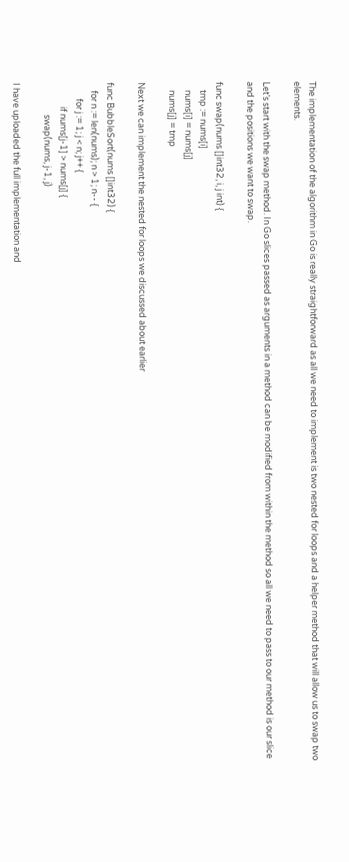The implementation of the algorithm in Go is really straightforward as all we need to implement is two nested for loops and a helper method that will allow us to swap two elements.

Let’s start with the swap method. In Go slices passed as arguments in a method can be modified from within the method so all we need to pass to our method is our slice and the positions we want to swap.

func swap(nums []int32, i, j int) {
    tmp := nums[i]
    nums[i] = nums[j]
    nums[j] = tmp

Next we can implement the nested for loops we discussed about earlier

func BubbleSort(nums []int32) {
    for n := len(nums); n > 1; n-- {
        for j := 1; j < n; j++ {
            if nums[j-1] > nums[j] {
                swap(nums, j-1, j)

I have uploaded the full implementation and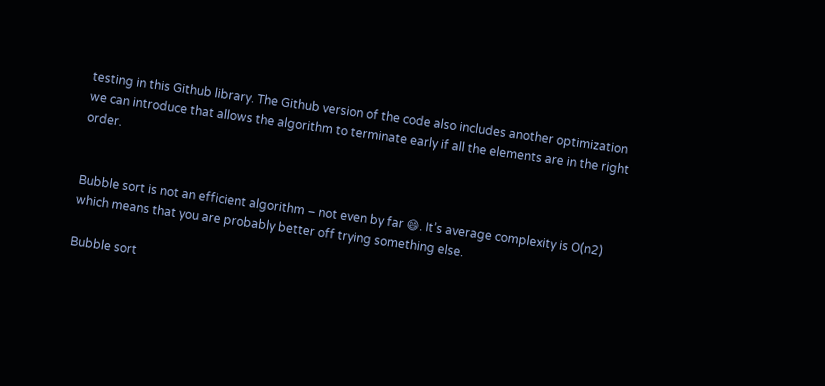testing in this Github library. The Github version of the code also includes another optimization we can introduce that allows the algorithm to terminate early if all the elements are in the right order.


Bubble sort is not an efficient algorithm – not even by far 😄. It’s average complexity is О(n2) which means that you are probably better off trying something else.

Bubble sort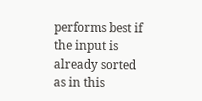performs best if the input is already sorted as in this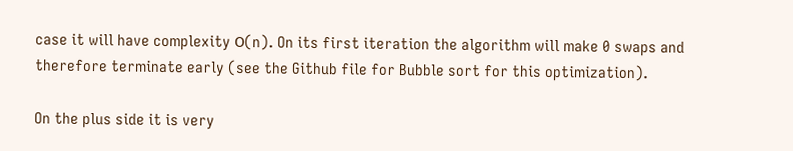case it will have complexity О(n). On its first iteration the algorithm will make 0 swaps and therefore terminate early (see the Github file for Bubble sort for this optimization).

On the plus side it is very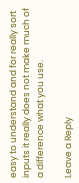easy to understand and for really sort inputs it really does not make much of a difference what you use.

Leave a Reply